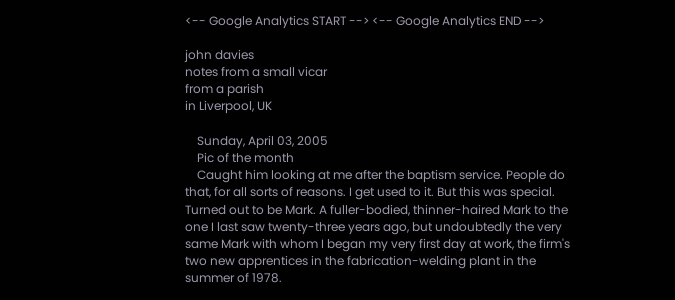<-- Google Analytics START --> <-- Google Analytics END -->

john davies
notes from a small vicar
from a parish
in Liverpool, UK

    Sunday, April 03, 2005
    Pic of the month
    Caught him looking at me after the baptism service. People do that, for all sorts of reasons. I get used to it. But this was special. Turned out to be Mark. A fuller-bodied, thinner-haired Mark to the one I last saw twenty-three years ago, but undoubtedly the very same Mark with whom I began my very first day at work, the firm's two new apprentices in the fabrication-welding plant in the summer of 1978.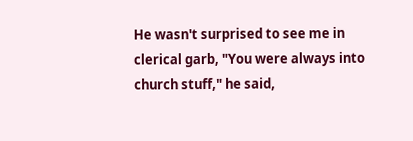He wasn't surprised to see me in clerical garb, "You were always into church stuff," he said,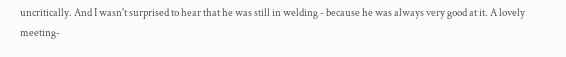uncritically. And I wasn't surprised to hear that he was still in welding - because he was always very good at it. A lovely meeting-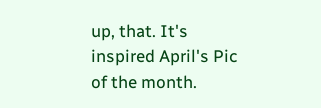up, that. It's inspired April's Pic of the month.